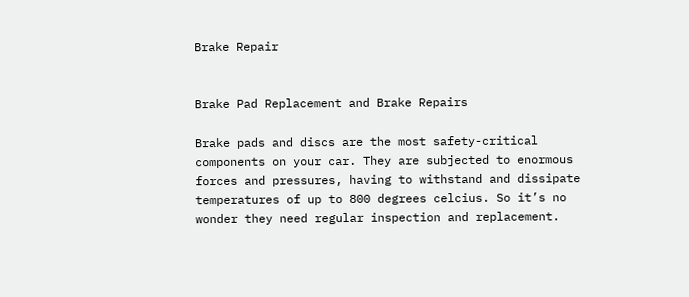Brake Repair


Brake Pad Replacement and Brake Repairs

Brake pads and discs are the most safety-critical components on your car. They are subjected to enormous forces and pressures, having to withstand and dissipate temperatures of up to 800 degrees celcius. So it’s no wonder they need regular inspection and replacement.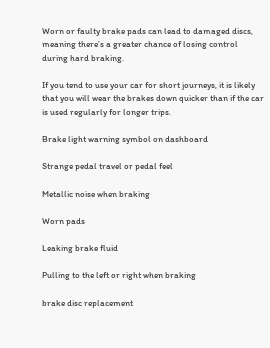Worn or faulty brake pads can lead to damaged discs, meaning there’s a greater chance of losing control during hard braking.

If you tend to use your car for short journeys, it is likely that you will wear the brakes down quicker than if the car is used regularly for longer trips.

Brake light warning symbol on dashboard

Strange pedal travel or pedal feel

Metallic noise when braking

Worn pads

Leaking brake fluid

Pulling to the left or right when braking

brake disc replacement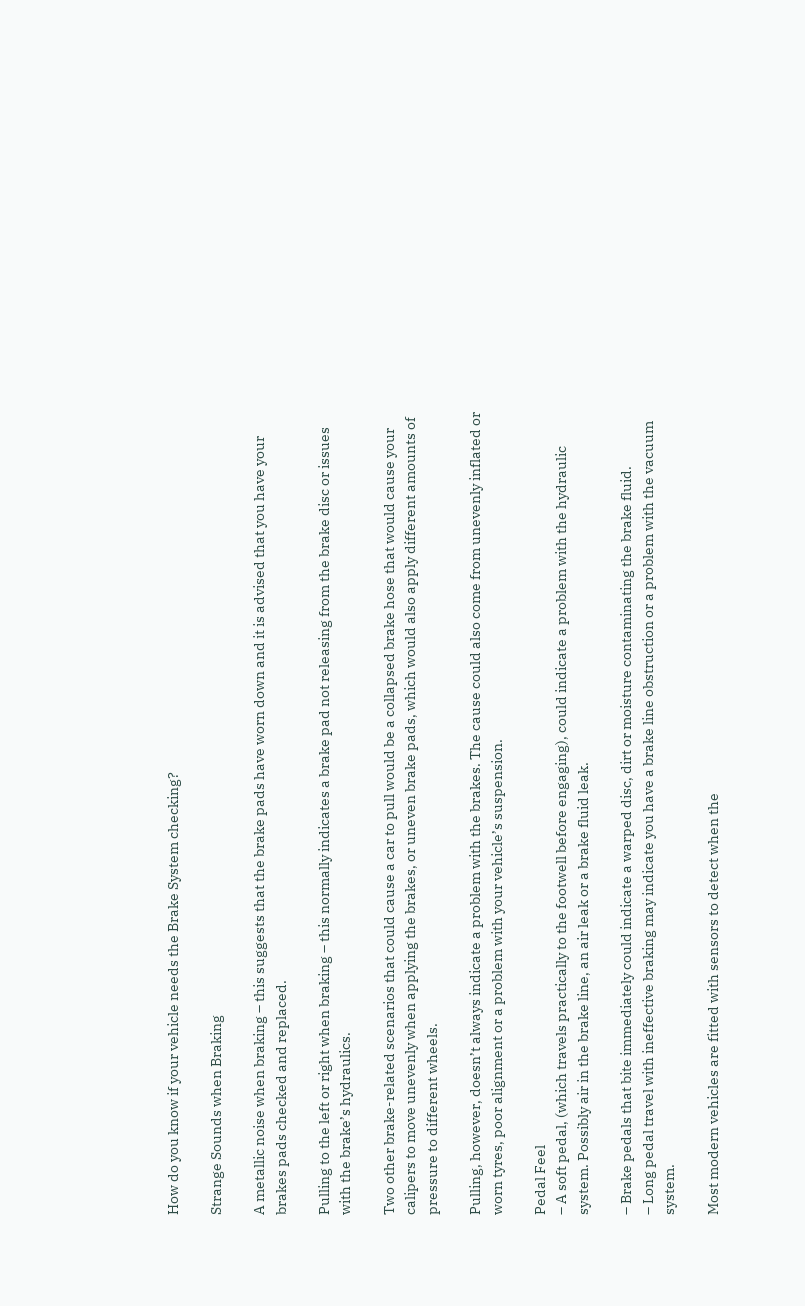How do you know if your vehicle needs the Brake System checking?

Strange Sounds when Braking

A metallic noise when braking – this suggests that the brake pads have worn down and it is advised that you have your brakes pads checked and replaced.

Pulling to the left or right when braking – this normally indicates a brake pad not releasing from the brake disc or issues with the brake’s hydraulics.

Two other brake-related scenarios that could cause a car to pull would be a collapsed brake hose that would cause your calipers to move unevenly when applying the brakes, or uneven brake pads, which would also apply different amounts of pressure to different wheels.

Pulling, however, doesn’t always indicate a problem with the brakes. The cause could also come from unevenly inflated or worn tyres, poor alignment or a problem with your vehicle’s suspension.

Pedal Feel
– A soft pedal, (which travels practically to the footwell before engaging), could indicate a problem with the hydraulic system. Possibly air in the brake line, an air leak or a brake fluid leak.

– Brake pedals that bite immediately could indicate a warped disc, dirt or moisture contaminating the brake fluid.
– Long pedal travel with ineffective braking may indicate you have a brake line obstruction or a problem with the vacuum system.

Most modern vehicles are fitted with sensors to detect when the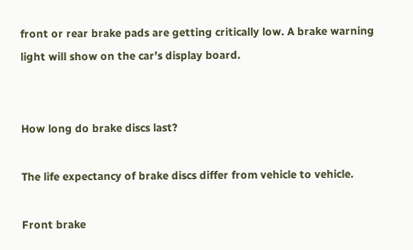front or rear brake pads are getting critically low. A brake warning light will show on the car’s display board.


How long do brake discs last?

The life expectancy of brake discs differ from vehicle to vehicle.

Front brake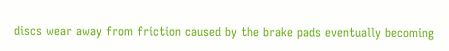discs wear away from friction caused by the brake pads eventually becoming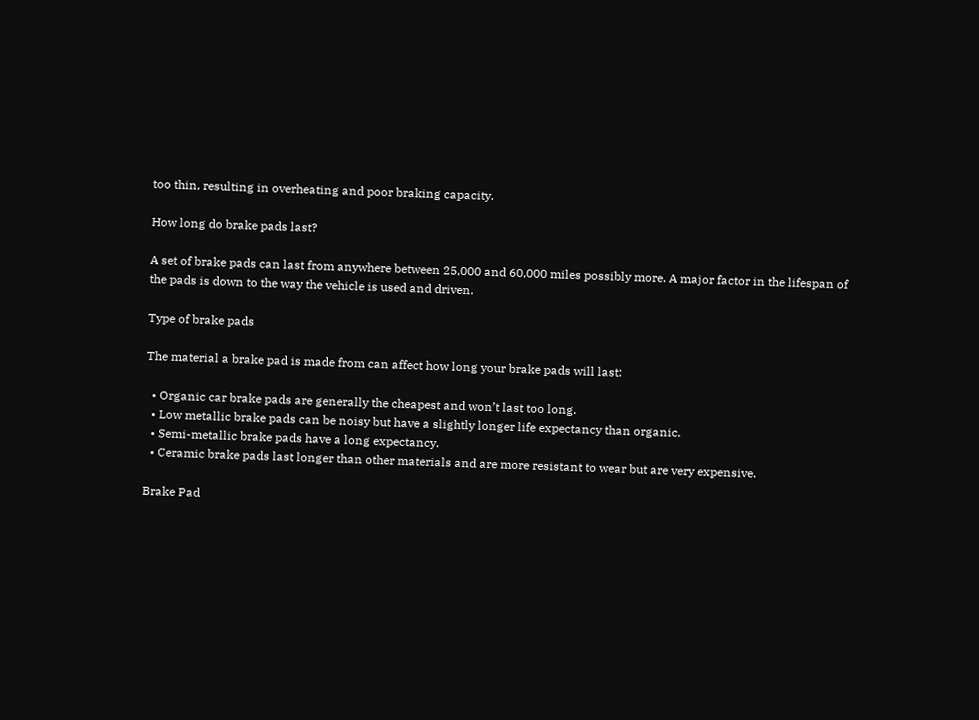too thin, resulting in overheating and poor braking capacity.

How long do brake pads last?

A set of brake pads can last from anywhere between 25,000 and 60,000 miles possibly more. A major factor in the lifespan of the pads is down to the way the vehicle is used and driven.

Type of brake pads

The material a brake pad is made from can affect how long your brake pads will last:

  • Organic car brake pads are generally the cheapest and won’t last too long.
  • Low metallic brake pads can be noisy but have a slightly longer life expectancy than organic.
  • Semi-metallic brake pads have a long expectancy.
  • Ceramic brake pads last longer than other materials and are more resistant to wear but are very expensive.

Brake Pad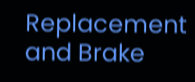Replacement and Brake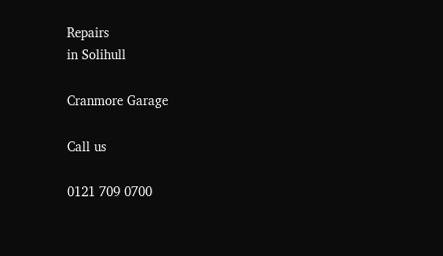Repairs
in Solihull

Cranmore Garage

Call us

0121 709 0700